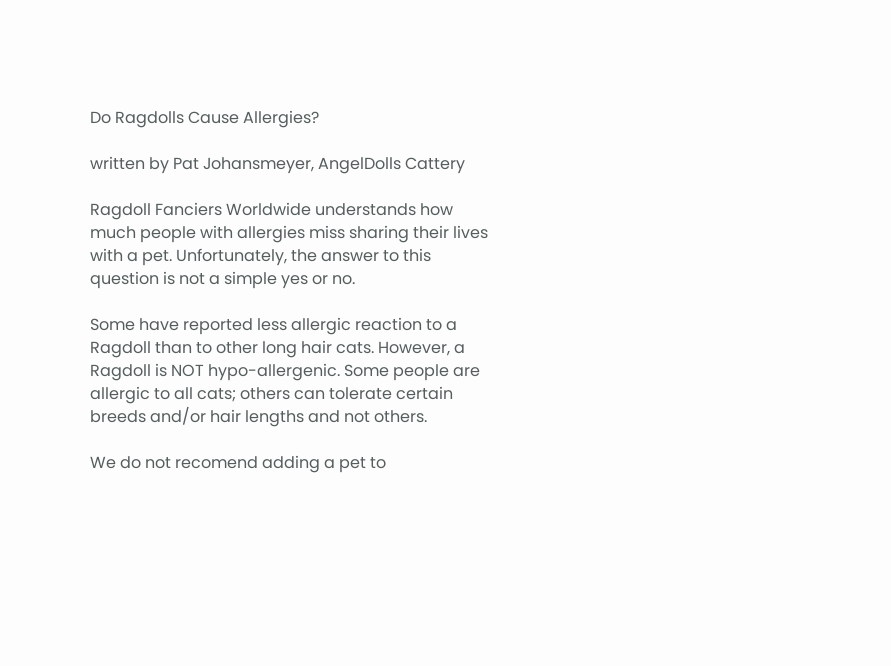Do Ragdolls Cause Allergies?

written by Pat Johansmeyer, AngelDolls Cattery

Ragdoll Fanciers Worldwide understands how much people with allergies miss sharing their lives with a pet. Unfortunately, the answer to this question is not a simple yes or no.

Some have reported less allergic reaction to a Ragdoll than to other long hair cats. However, a Ragdoll is NOT hypo-allergenic. Some people are allergic to all cats; others can tolerate certain breeds and/or hair lengths and not others.

We do not recomend adding a pet to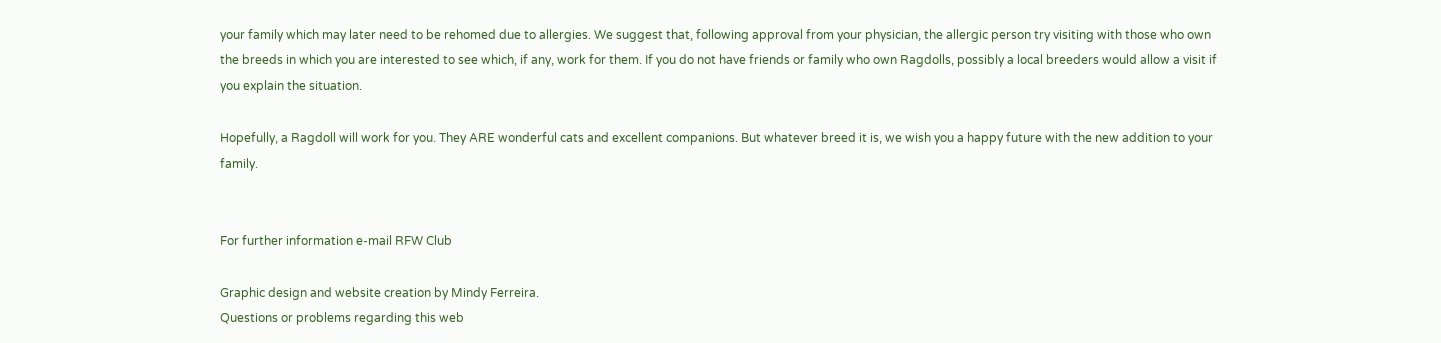your family which may later need to be rehomed due to allergies. We suggest that, following approval from your physician, the allergic person try visiting with those who own the breeds in which you are interested to see which, if any, work for them. If you do not have friends or family who own Ragdolls, possibly a local breeders would allow a visit if you explain the situation.

Hopefully, a Ragdoll will work for you. They ARE wonderful cats and excellent companions. But whatever breed it is, we wish you a happy future with the new addition to your family.


For further information e-mail RFW Club

Graphic design and website creation by Mindy Ferreira.
Questions or problems regarding this web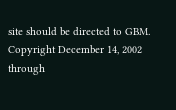site should be directed to GBM.
Copyright December 14, 2002 through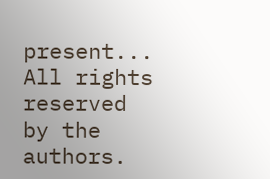present... All rights reserved by the authors.